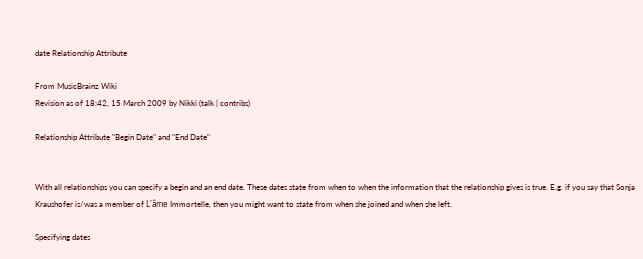date Relationship Attribute

From MusicBrainz Wiki
Revision as of 18:42, 15 March 2009 by Nikki (talk | contribs)

Relationship Attribute "Begin Date" and "End Date"


With all relationships you can specify a begin and an end date. These dates state from when to when the information that the relationship gives is true. E.g. if you say that Sonja Kraushofer is/was a member of L'âme Immortelle, then you might want to state from when she joined and when she left.

Specifying dates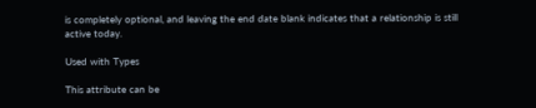is completely optional, and leaving the end date blank indicates that a relationship is still active today.

Used with Types

This attribute can be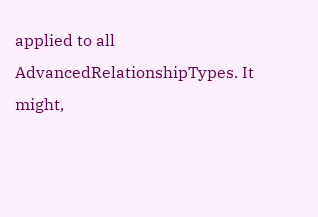applied to all AdvancedRelationshipTypes. It might,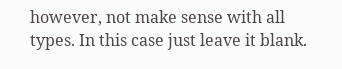however, not make sense with all types. In this case just leave it blank.